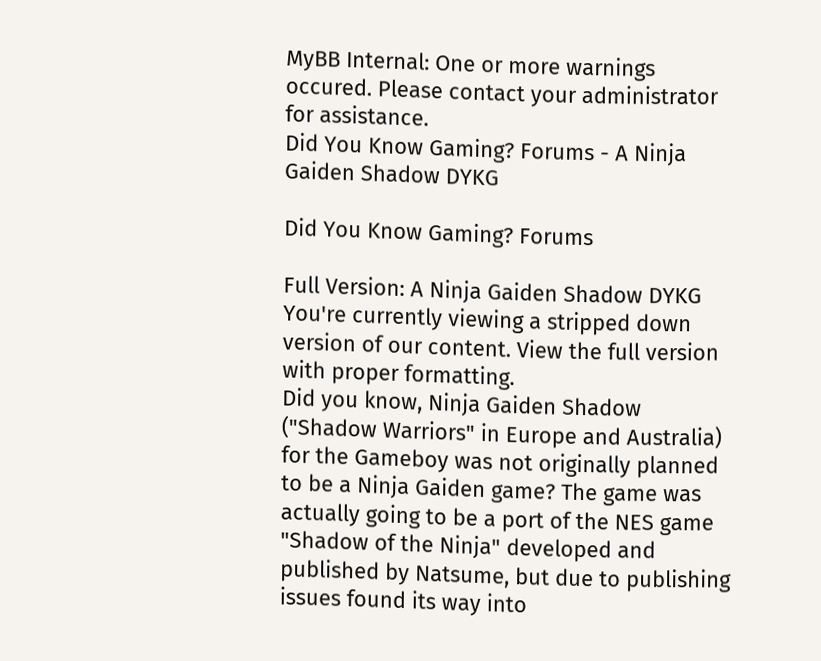MyBB Internal: One or more warnings occured. Please contact your administrator for assistance.
Did You Know Gaming? Forums - A Ninja Gaiden Shadow DYKG

Did You Know Gaming? Forums

Full Version: A Ninja Gaiden Shadow DYKG
You're currently viewing a stripped down version of our content. View the full version with proper formatting.
Did you know, Ninja Gaiden Shadow ("Shadow Warriors" in Europe and Australia) for the Gameboy was not originally planned to be a Ninja Gaiden game? The game was actually going to be a port of the NES game "Shadow of the Ninja" developed and published by Natsume, but due to publishing issues found its way into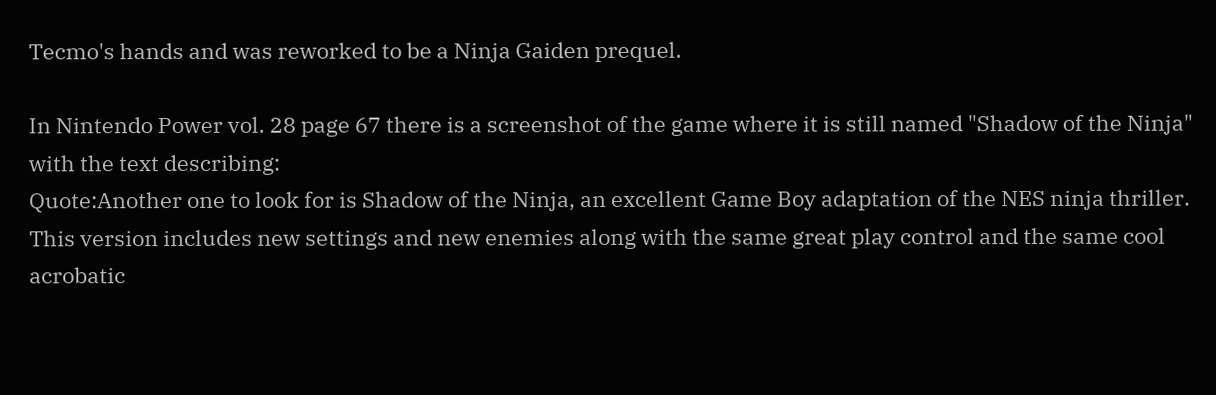Tecmo's hands and was reworked to be a Ninja Gaiden prequel.

In Nintendo Power vol. 28 page 67 there is a screenshot of the game where it is still named "Shadow of the Ninja" with the text describing:
Quote:Another one to look for is Shadow of the Ninja, an excellent Game Boy adaptation of the NES ninja thriller. This version includes new settings and new enemies along with the same great play control and the same cool acrobatic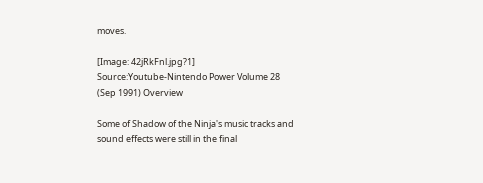moves.

[Image: 42jRkFnl.jpg?1]
Source:Youtube-Nintendo Power Volume 28 (Sep 1991) Overview

Some of Shadow of the Ninja's music tracks and sound effects were still in the final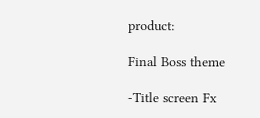product:

Final Boss theme

-Title screen Fx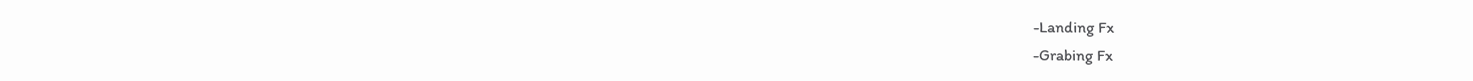-Landing Fx
-Grabing Fx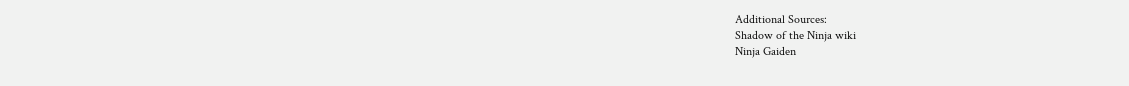Additional Sources:
Shadow of the Ninja wiki
Ninja Gaiden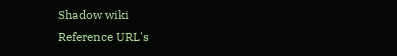Shadow wiki
Reference URL's